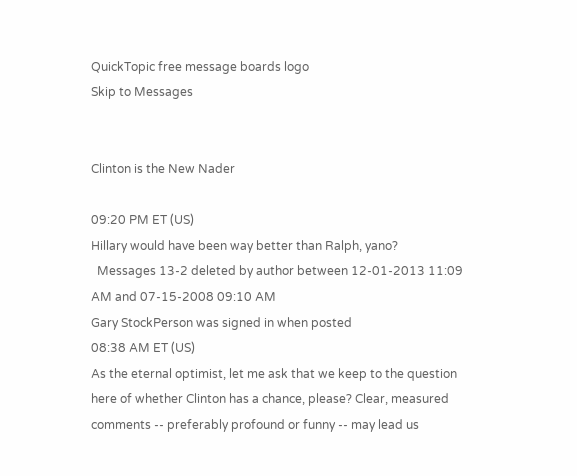QuickTopic free message boards logo
Skip to Messages


Clinton is the New Nader

09:20 PM ET (US)
Hillary would have been way better than Ralph, yano?
  Messages 13-2 deleted by author between 12-01-2013 11:09 AM and 07-15-2008 09:10 AM
Gary StockPerson was signed in when posted
08:38 AM ET (US)
As the eternal optimist, let me ask that we keep to the question here of whether Clinton has a chance, please? Clear, measured comments -- preferably profound or funny -- may lead us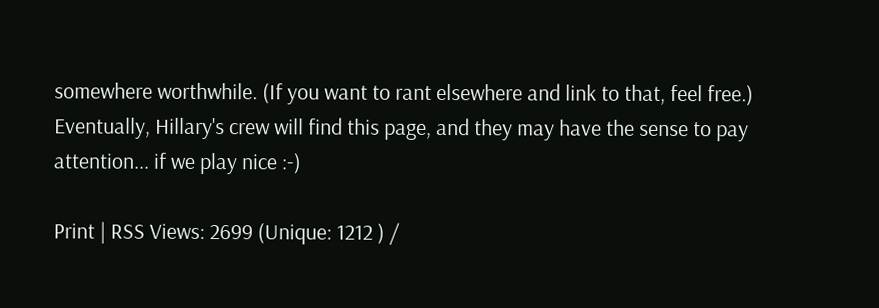somewhere worthwhile. (If you want to rant elsewhere and link to that, feel free.) Eventually, Hillary's crew will find this page, and they may have the sense to pay attention... if we play nice :-)

Print | RSS Views: 2699 (Unique: 1212 ) /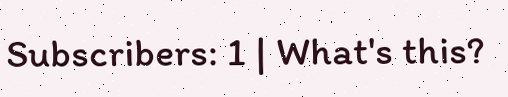Subscribers: 1 | What's this?